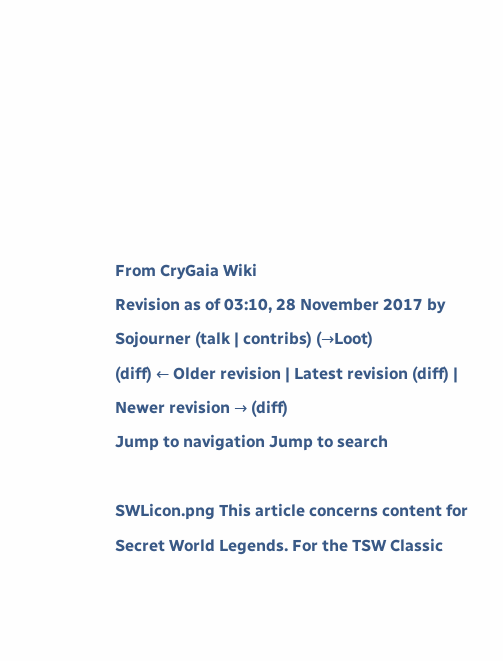From CryGaia Wiki
Revision as of 03:10, 28 November 2017 by Sojourner (talk | contribs) (→Loot)
(diff) ← Older revision | Latest revision (diff) | Newer revision → (diff)
Jump to navigation Jump to search

SWLicon.png This article concerns content for Secret World Legends. For the TSW Classic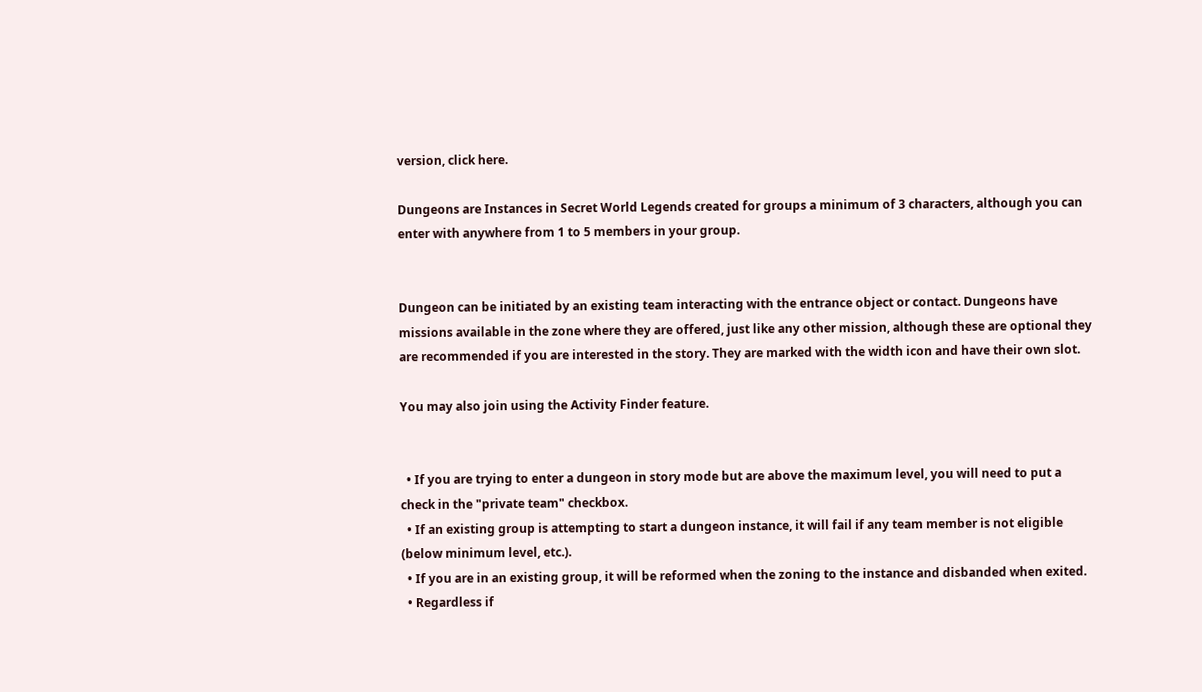version, click here.

Dungeons are Instances in Secret World Legends created for groups a minimum of 3 characters, although you can enter with anywhere from 1 to 5 members in your group.


Dungeon can be initiated by an existing team interacting with the entrance object or contact. Dungeons have missions available in the zone where they are offered, just like any other mission, although these are optional they are recommended if you are interested in the story. They are marked with the width icon and have their own slot.

You may also join using the Activity Finder feature.


  • If you are trying to enter a dungeon in story mode but are above the maximum level, you will need to put a check in the "private team" checkbox.
  • If an existing group is attempting to start a dungeon instance, it will fail if any team member is not eligible (below minimum level, etc.).
  • If you are in an existing group, it will be reformed when the zoning to the instance and disbanded when exited.
  • Regardless if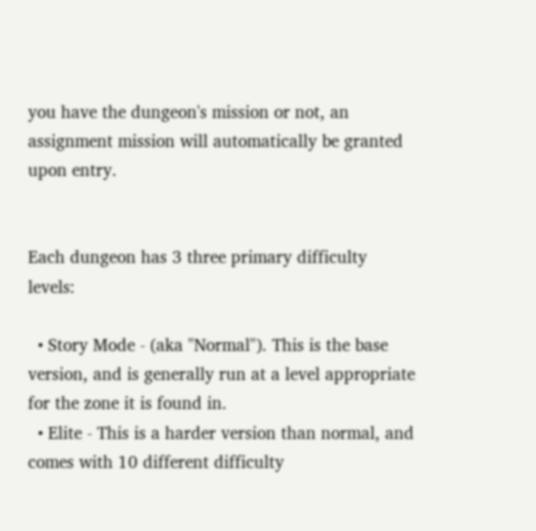you have the dungeon's mission or not, an assignment mission will automatically be granted upon entry.


Each dungeon has 3 three primary difficulty levels:

  • Story Mode - (aka "Normal"). This is the base version, and is generally run at a level appropriate for the zone it is found in.
  • Elite - This is a harder version than normal, and comes with 10 different difficulty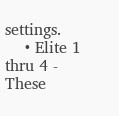settings.
    • Elite 1 thru 4 - These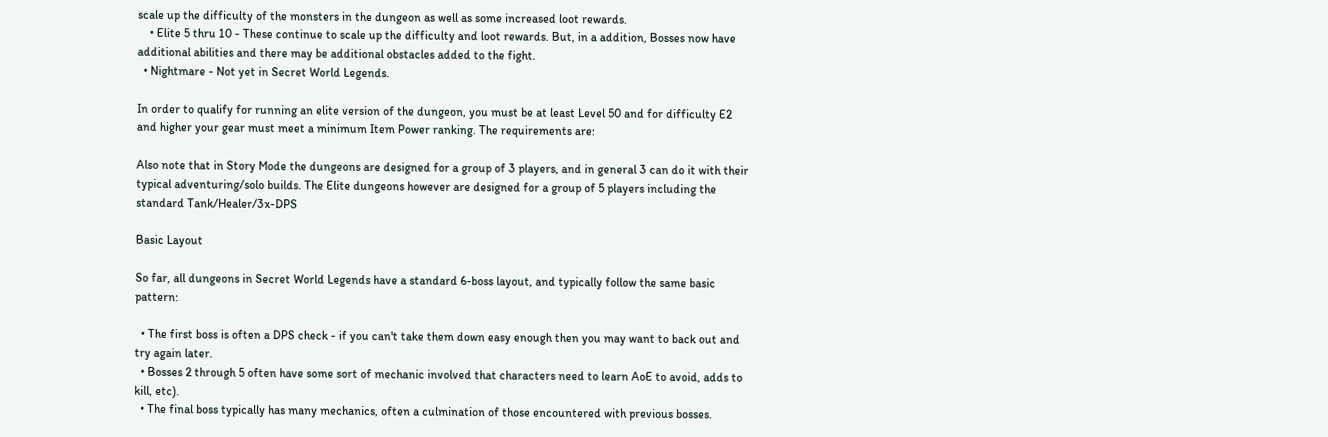scale up the difficulty of the monsters in the dungeon as well as some increased loot rewards.
    • Elite 5 thru 10 - These continue to scale up the difficulty and loot rewards. But, in a addition, Bosses now have additional abilities and there may be additional obstacles added to the fight.
  • Nightmare - Not yet in Secret World Legends.

In order to qualify for running an elite version of the dungeon, you must be at least Level 50 and for difficulty E2 and higher your gear must meet a minimum Item Power ranking. The requirements are:

Also note that in Story Mode the dungeons are designed for a group of 3 players, and in general 3 can do it with their typical adventuring/solo builds. The Elite dungeons however are designed for a group of 5 players including the standard Tank/Healer/3x-DPS

Basic Layout

So far, all dungeons in Secret World Legends have a standard 6-boss layout, and typically follow the same basic pattern:

  • The first boss is often a DPS check - if you can't take them down easy enough then you may want to back out and try again later.
  • Bosses 2 through 5 often have some sort of mechanic involved that characters need to learn AoE to avoid, adds to kill, etc).
  • The final boss typically has many mechanics, often a culmination of those encountered with previous bosses.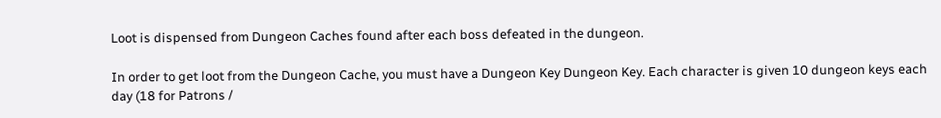Loot is dispensed from Dungeon Caches found after each boss defeated in the dungeon.

In order to get loot from the Dungeon Cache, you must have a Dungeon Key Dungeon Key. Each character is given 10 dungeon keys each day (18 for Patrons /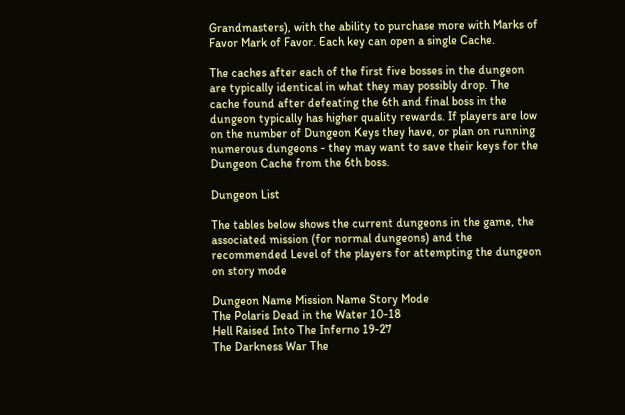Grandmasters), with the ability to purchase more with Marks of Favor Mark of Favor. Each key can open a single Cache.

The caches after each of the first five bosses in the dungeon are typically identical in what they may possibly drop. The cache found after defeating the 6th and final boss in the dungeon typically has higher quality rewards. If players are low on the number of Dungeon Keys they have, or plan on running numerous dungeons - they may want to save their keys for the Dungeon Cache from the 6th boss.

Dungeon List

The tables below shows the current dungeons in the game, the associated mission (for normal dungeons) and the recommended Level of the players for attempting the dungeon on story mode

Dungeon Name Mission Name Story Mode
The Polaris Dead in the Water 10-18
Hell Raised Into The Inferno 19-27
The Darkness War The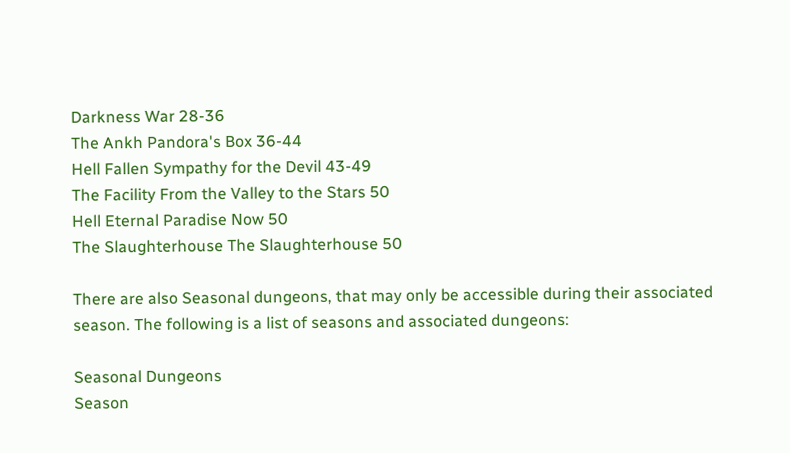Darkness War 28-36
The Ankh Pandora's Box 36-44
Hell Fallen Sympathy for the Devil 43-49
The Facility From the Valley to the Stars 50
Hell Eternal Paradise Now 50
The Slaughterhouse The Slaughterhouse 50

There are also Seasonal dungeons, that may only be accessible during their associated season. The following is a list of seasons and associated dungeons:

Seasonal Dungeons
Season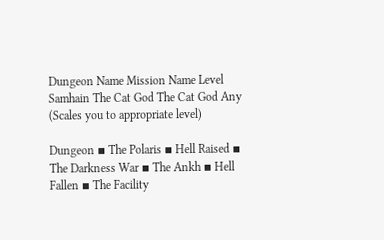Dungeon Name Mission Name Level
Samhain The Cat God The Cat God Any (Scales you to appropriate level)

Dungeon ▪ The Polaris ▪ Hell Raised ▪ The Darkness War ▪ The Ankh ▪ Hell Fallen ▪ The Facility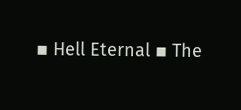▪ Hell Eternal ▪ The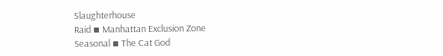Slaughterhouse
Raid ▪ Manhattan Exclusion Zone
Seasonal ▪ The Cat God